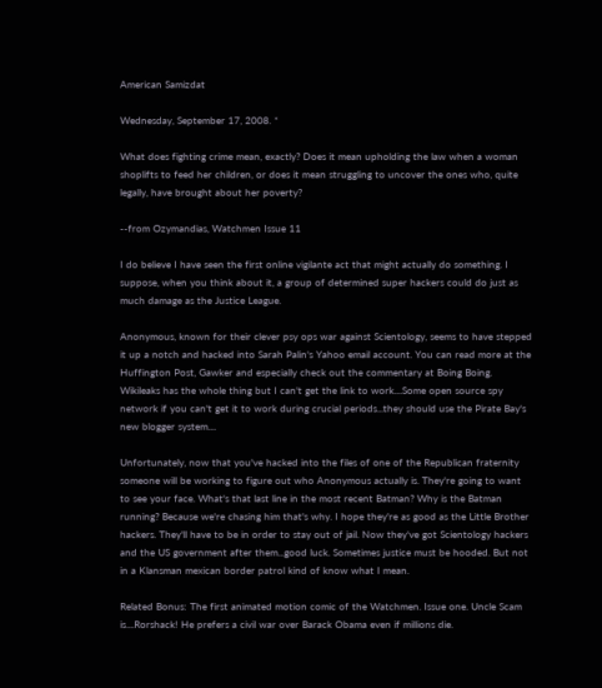American Samizdat

Wednesday, September 17, 2008. *

What does fighting crime mean, exactly? Does it mean upholding the law when a woman shoplifts to feed her children, or does it mean struggling to uncover the ones who, quite legally, have brought about her poverty?

--from Ozymandias, Watchmen Issue 11

I do believe I have seen the first online vigilante act that might actually do something. I suppose, when you think about it, a group of determined super hackers could do just as much damage as the Justice League.

Anonymous, known for their clever psy ops war against Scientology, seems to have stepped it up a notch and hacked into Sarah Palin's Yahoo email account. You can read more at the Huffington Post, Gawker and especially check out the commentary at Boing Boing. Wikileaks has the whole thing but I can't get the link to work....Some open source spy network if you can't get it to work during crucial periods...they should use the Pirate Bay's new blogger system....

Unfortunately, now that you've hacked into the files of one of the Republican fraternity someone will be working to figure out who Anonymous actually is. They're going to want to see your face. What's that last line in the most recent Batman? Why is the Batman running? Because we're chasing him that's why. I hope they're as good as the Little Brother hackers. They'll have to be in order to stay out of jail. Now they've got Scientology hackers and the US government after them...good luck. Sometimes justice must be hooded. But not in a Klansman mexican border patrol kind of know what I mean.

Related Bonus: The first animated motion comic of the Watchmen. Issue one. Uncle Scam is....Rorshack! He prefers a civil war over Barack Obama even if millions die.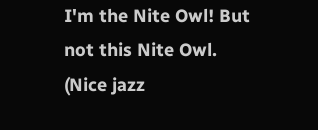I'm the Nite Owl! But not this Nite Owl. (Nice jazz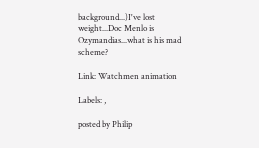background...)I've lost weight...Doc Menlo is Ozymandias...what is his mad scheme?

Link: Watchmen animation

Labels: ,

posted by Philip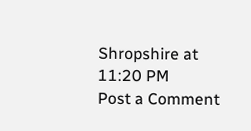Shropshire at 11:20 PM
Post a Comment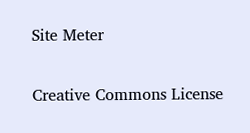Site Meter

Creative Commons License